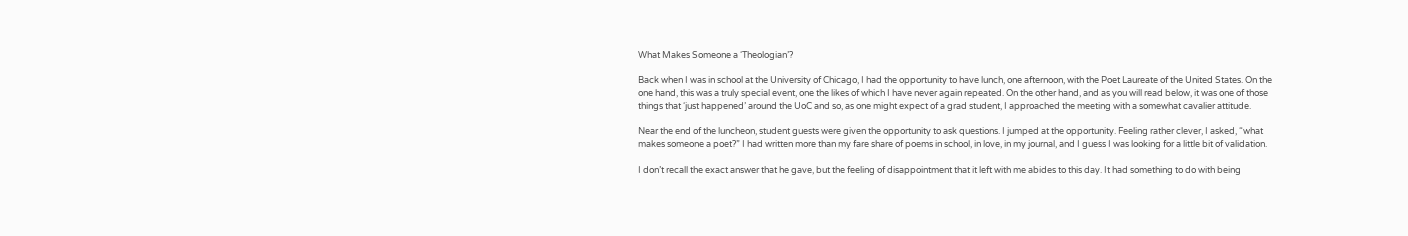What Makes Someone a ‘Theologian’?

Back when I was in school at the University of Chicago, I had the opportunity to have lunch, one afternoon, with the Poet Laureate of the United States. On the one hand, this was a truly special event, one the likes of which I have never again repeated. On the other hand, and as you will read below, it was one of those things that ‘just happened’ around the UoC and so, as one might expect of a grad student, I approached the meeting with a somewhat cavalier attitude.

Near the end of the luncheon, student guests were given the opportunity to ask questions. I jumped at the opportunity. Feeling rather clever, I asked, “what makes someone a poet?” I had written more than my fare share of poems in school, in love, in my journal, and I guess I was looking for a little bit of validation.

I don’t recall the exact answer that he gave, but the feeling of disappointment that it left with me abides to this day. It had something to do with being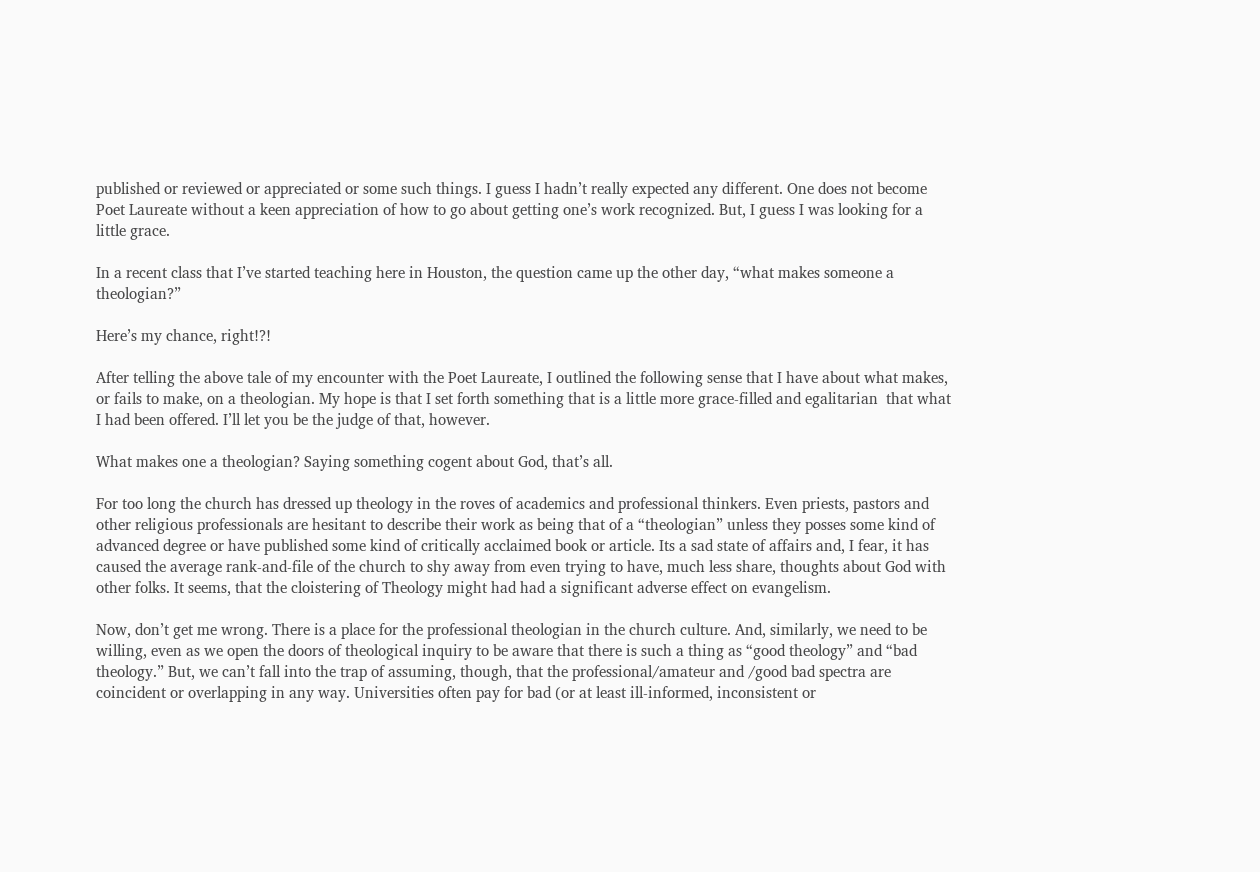published or reviewed or appreciated or some such things. I guess I hadn’t really expected any different. One does not become Poet Laureate without a keen appreciation of how to go about getting one’s work recognized. But, I guess I was looking for a little grace.

In a recent class that I’ve started teaching here in Houston, the question came up the other day, “what makes someone a theologian?”

Here’s my chance, right!?!

After telling the above tale of my encounter with the Poet Laureate, I outlined the following sense that I have about what makes, or fails to make, on a theologian. My hope is that I set forth something that is a little more grace-filled and egalitarian  that what I had been offered. I’ll let you be the judge of that, however.

What makes one a theologian? Saying something cogent about God, that’s all.

For too long the church has dressed up theology in the roves of academics and professional thinkers. Even priests, pastors and other religious professionals are hesitant to describe their work as being that of a “theologian” unless they posses some kind of advanced degree or have published some kind of critically acclaimed book or article. Its a sad state of affairs and, I fear, it has caused the average rank-and-file of the church to shy away from even trying to have, much less share, thoughts about God with other folks. It seems, that the cloistering of Theology might had had a significant adverse effect on evangelism.

Now, don’t get me wrong. There is a place for the professional theologian in the church culture. And, similarly, we need to be willing, even as we open the doors of theological inquiry to be aware that there is such a thing as “good theology” and “bad theology.” But, we can’t fall into the trap of assuming, though, that the professional/amateur and /good bad spectra are coincident or overlapping in any way. Universities often pay for bad (or at least ill-informed, inconsistent or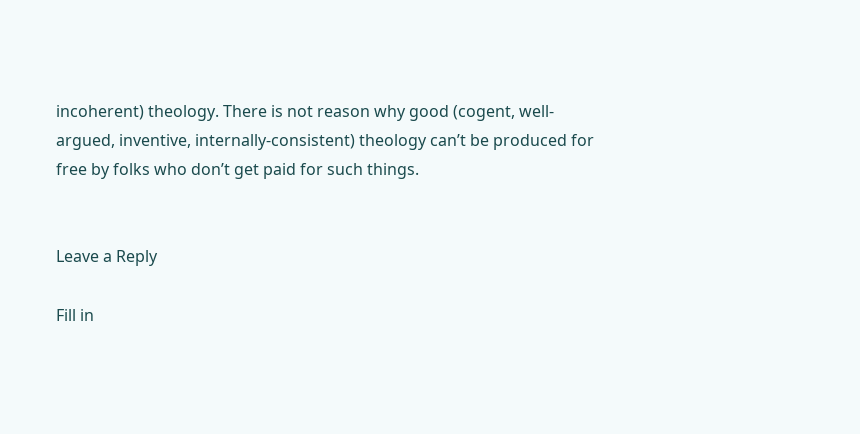incoherent) theology. There is not reason why good (cogent, well-argued, inventive, internally-consistent) theology can’t be produced for free by folks who don’t get paid for such things.


Leave a Reply

Fill in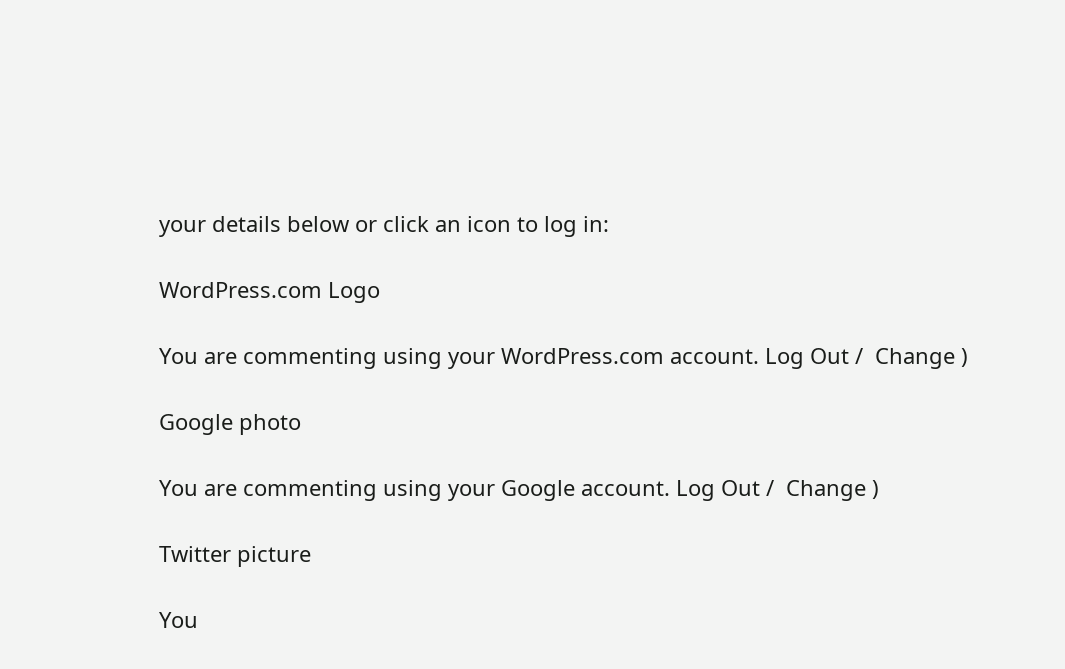your details below or click an icon to log in:

WordPress.com Logo

You are commenting using your WordPress.com account. Log Out /  Change )

Google photo

You are commenting using your Google account. Log Out /  Change )

Twitter picture

You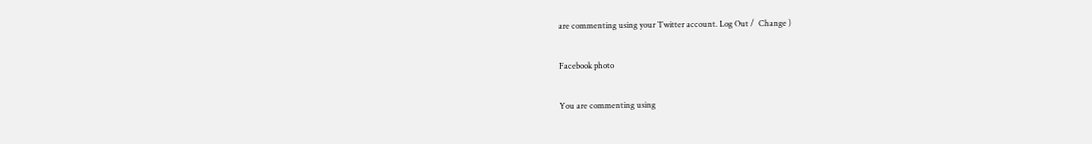are commenting using your Twitter account. Log Out /  Change )

Facebook photo

You are commenting using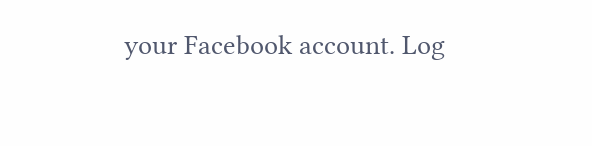your Facebook account. Log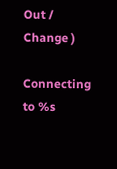Out /  Change )

Connecting to %s